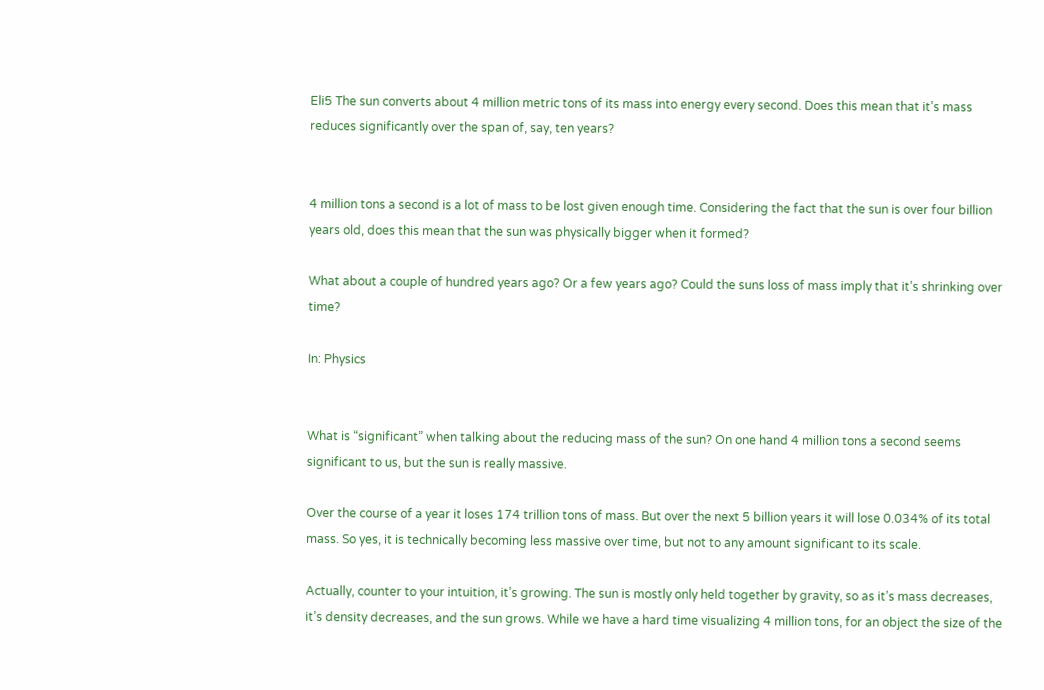Eli5 The sun converts about 4 million metric tons of its mass into energy every second. Does this mean that it’s mass reduces significantly over the span of, say, ten years?


4 million tons a second is a lot of mass to be lost given enough time. Considering the fact that the sun is over four billion years old, does this mean that the sun was physically bigger when it formed?

What about a couple of hundred years ago? Or a few years ago? Could the suns loss of mass imply that it’s shrinking over time?

In: Physics


What is “significant” when talking about the reducing mass of the sun? On one hand 4 million tons a second seems significant to us, but the sun is really massive.

Over the course of a year it loses 174 trillion tons of mass. But over the next 5 billion years it will lose 0.034% of its total mass. So yes, it is technically becoming less massive over time, but not to any amount significant to its scale.

Actually, counter to your intuition, it’s growing. The sun is mostly only held together by gravity, so as it’s mass decreases, it’s density decreases, and the sun grows. While we have a hard time visualizing 4 million tons, for an object the size of the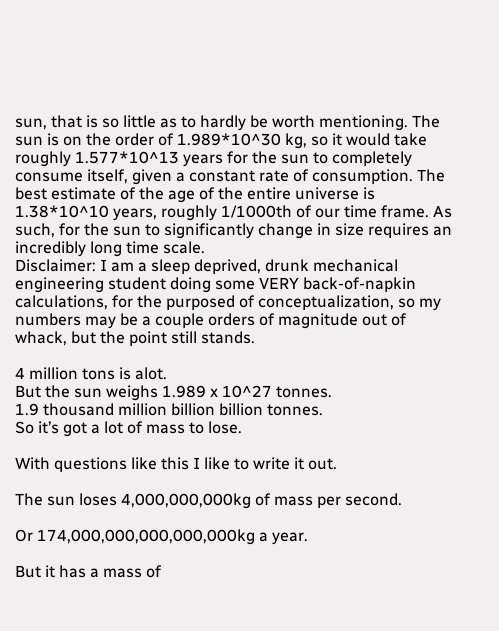sun, that is so little as to hardly be worth mentioning. The sun is on the order of 1.989*10^30 kg, so it would take roughly 1.577*10^13 years for the sun to completely consume itself, given a constant rate of consumption. The best estimate of the age of the entire universe is 1.38*10^10 years, roughly 1/1000th of our time frame. As such, for the sun to significantly change in size requires an incredibly long time scale.
Disclaimer: I am a sleep deprived, drunk mechanical engineering student doing some VERY back-of-napkin calculations, for the purposed of conceptualization, so my numbers may be a couple orders of magnitude out of whack, but the point still stands.

4 million tons is alot.
But the sun weighs 1.989 x 10^27 tonnes.
1.9 thousand million billion billion tonnes.
So it’s got a lot of mass to lose.

With questions like this I like to write it out.

The sun loses 4,000,000,000kg of mass per second.

Or 174,000,000,000,000,000kg a year.

But it has a mass of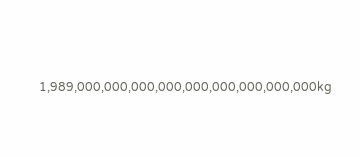1,989,000,000,000,000,000,000,000,000,000kg